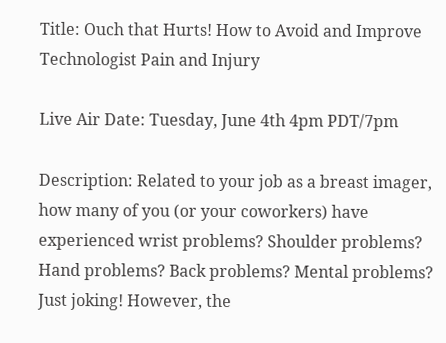Title: Ouch that Hurts! How to Avoid and Improve Technologist Pain and Injury

Live Air Date: Tuesday, June 4th 4pm PDT/7pm

Description: Related to your job as a breast imager, how many of you (or your coworkers) have experienced wrist problems? Shoulder problems? Hand problems? Back problems? Mental problems? Just joking! However, the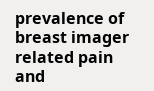prevalence of breast imager related pain and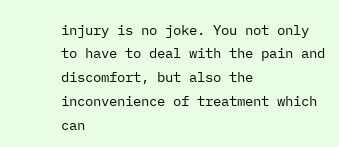injury is no joke. You not only to have to deal with the pain and discomfort, but also the inconvenience of treatment which can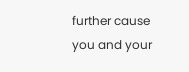further cause you and your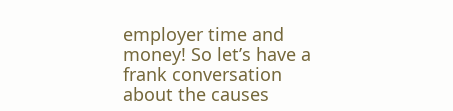employer time and money! So let’s have a frank conversation about the causes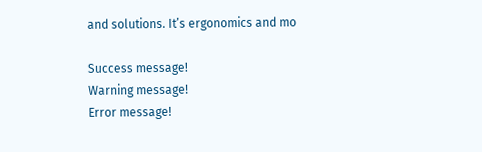and solutions. It’s ergonomics and mo

Success message!
Warning message!
Error message!